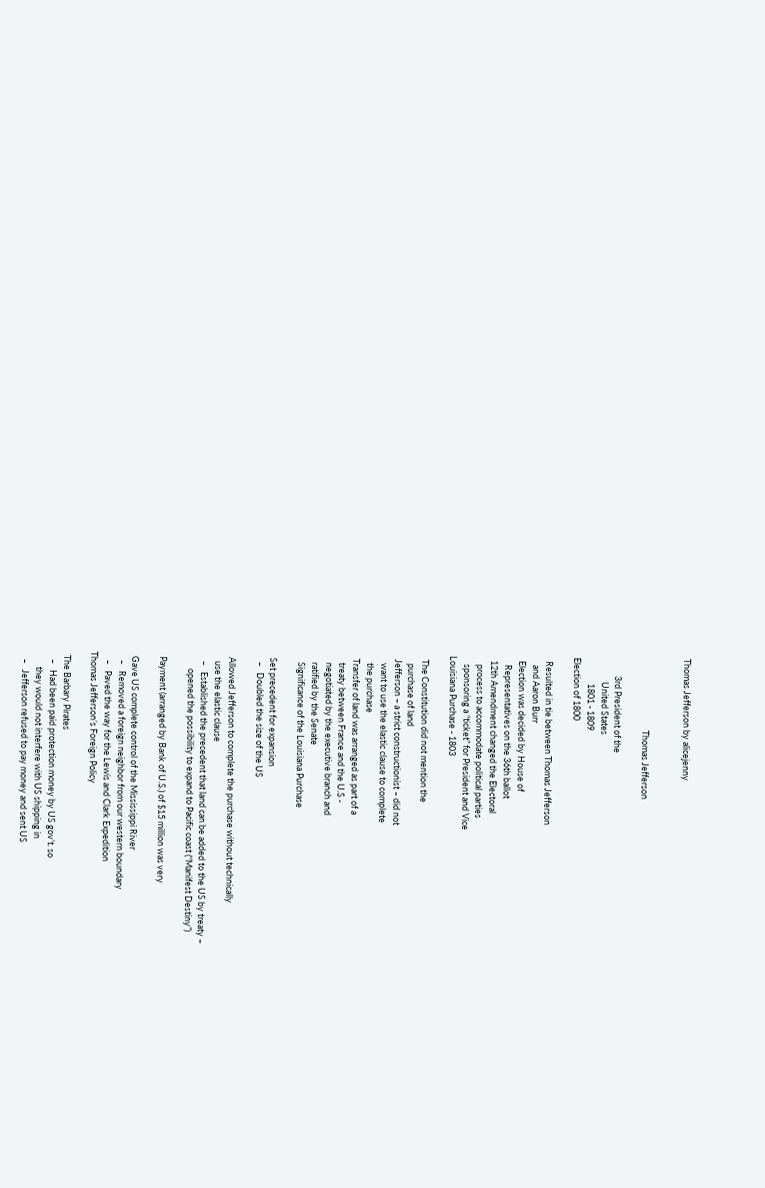Thomas Jefferson by alicejenny


                                    Thomas Jefferson

         3rd President of the
            United States
             1801 - 1809
Election of 1800

  Resulted in tie between Thomas Jefferson
    and Aaron Burr
  Election was decided by House of
    Representatives on the 36th ballot
  12th Amendment changed the Electoral
    process to accommodate political parties
    sponsoring a “ticket” for President and Vice
Louisiana Purchase - 1803

  The Constitution did not mention the
    purchase of land
  Jefferson – a strict constructionist – did not
    want to use the elastic clause to complete
    the purchase
  Transfer of land was arranged as part of a
    treaty between France and the U.S -
    negotiated by the executive branch and
    ratified by the Senate
    Significance of the Louisiana Purchase

  Set precedent for expansion
    –   Doubled the size of the US

  Allowed Jefferson to complete the purchase without technically
    use the elastic clause
    –   Established the precedent that land can be added to the US by treaty –
        opened the possibility to expand to Pacific coast (“Manifest Destiny”)

  Payment (arranged by Bank of U.S.) of $15 million was very

  Gave US complete control of the Mississippi River
    –   Removed a foreign neighbor from our western boundary
    –   Paved the way for the Lewis and Clark Expedition
Thomas Jefferson’s Foreign Policy

  The Barbary Pirates
    –   Had been paid protection money by US gov’t. so
        they would not interfere with US shipping in
    –   Jefferson refused to pay money and sent US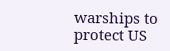warships to protect US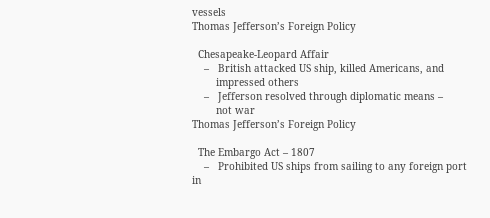vessels
Thomas Jefferson’s Foreign Policy

  Chesapeake-Leopard Affair
    –   British attacked US ship, killed Americans, and
        impressed others
    –   Jefferson resolved through diplomatic means –
        not war
Thomas Jefferson’s Foreign Policy

  The Embargo Act – 1807
    –   Prohibited US ships from sailing to any foreign port in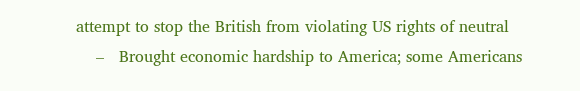attempt to stop the British from violating US rights of neutral
    –   Brought economic hardship to America; some Americans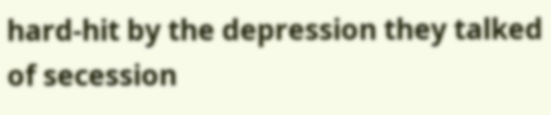hard-hit by the depression they talked of secession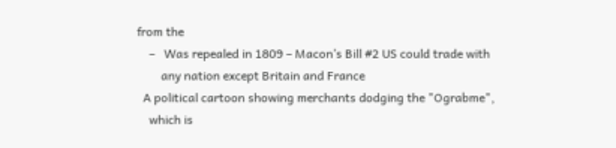from the
    –   Was repealed in 1809 – Macon’s Bill #2 US could trade with
        any nation except Britain and France
  A political cartoon showing merchants dodging the "Ograbme",
    which is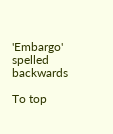'Embargo' spelled backwards

To top